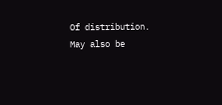Of distribution.   May also be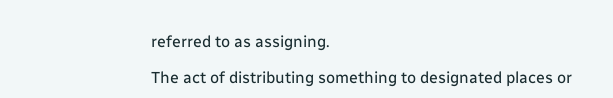referred to as assigning.

The act of distributing something to designated places or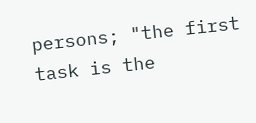persons; "the first task is the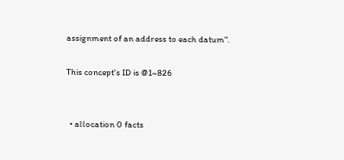assignment of an address to each datum".

This concept's ID is @1~826


  • allocation 0 facts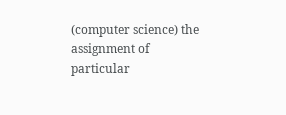(computer science) the assignment of particular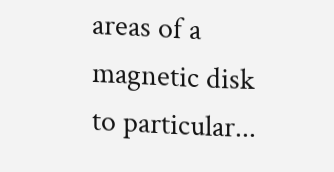areas of a magnetic disk to particular...